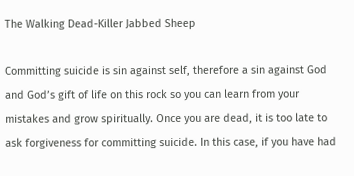The Walking Dead-Killer Jabbed Sheep

Committing suicide is sin against self, therefore a sin against God and God’s gift of life on this rock so you can learn from your mistakes and grow spiritually. Once you are dead, it is too late to ask forgiveness for committing suicide. In this case, if you have had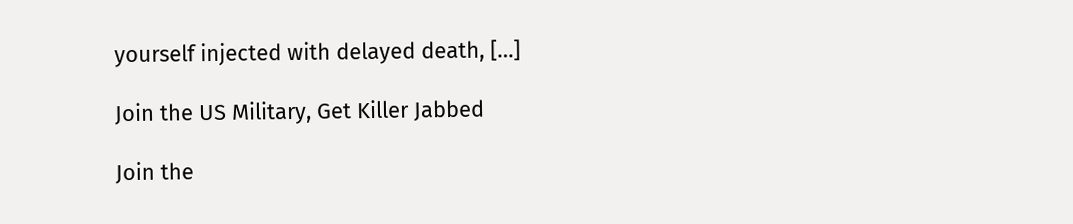yourself injected with delayed death, […]

Join the US Military, Get Killer Jabbed

Join the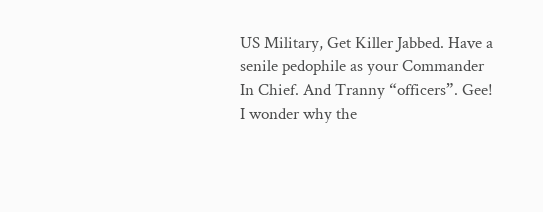US Military, Get Killer Jabbed. Have a senile pedophile as your Commander In Chief. And Tranny “officers”. Gee! I wonder why the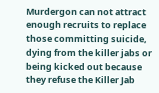Murdergon can not attract enough recruits to replace those committing suicide, dying from the killer jabs or being kicked out because they refuse the Killer Jab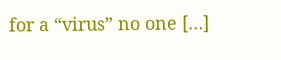for a “virus” no one […]